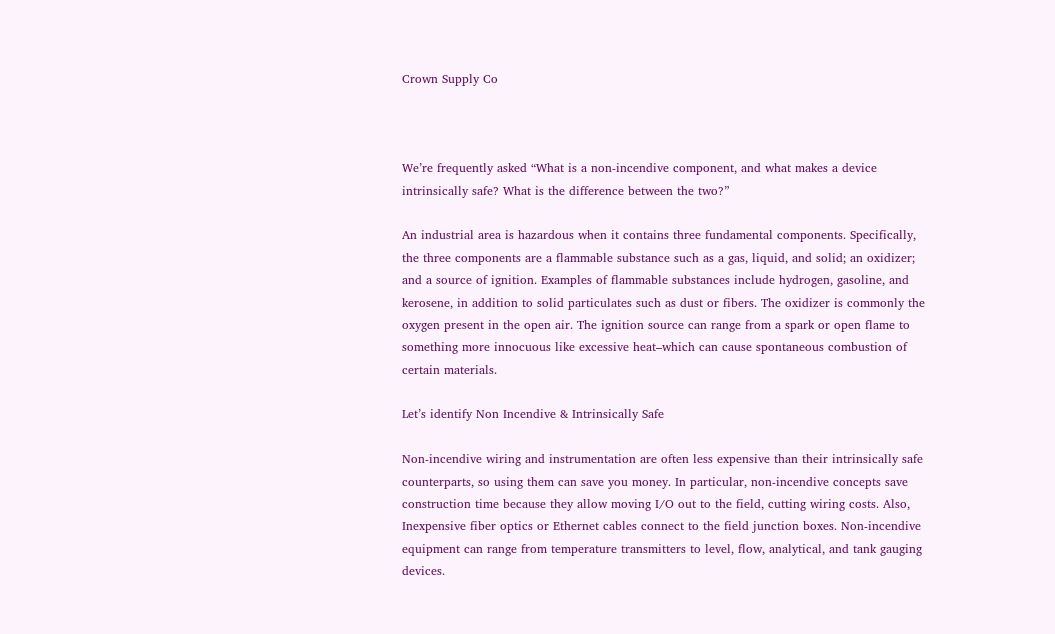Crown Supply Co



We’re frequently asked “What is a non-incendive component, and what makes a device intrinsically safe? What is the difference between the two?”

An industrial area is hazardous when it contains three fundamental components. Specifically, the three components are a flammable substance such as a gas, liquid, and solid; an oxidizer; and a source of ignition. Examples of flammable substances include hydrogen, gasoline, and kerosene, in addition to solid particulates such as dust or fibers. The oxidizer is commonly the oxygen present in the open air. The ignition source can range from a spark or open flame to something more innocuous like excessive heat–which can cause spontaneous combustion of certain materials.

Let’s identify Non Incendive & Intrinsically Safe

Non-incendive wiring and instrumentation are often less expensive than their intrinsically safe counterparts, so using them can save you money. In particular, non-incendive concepts save construction time because they allow moving I/O out to the field, cutting wiring costs. Also, Inexpensive fiber optics or Ethernet cables connect to the field junction boxes. Non-incendive equipment can range from temperature transmitters to level, flow, analytical, and tank gauging devices.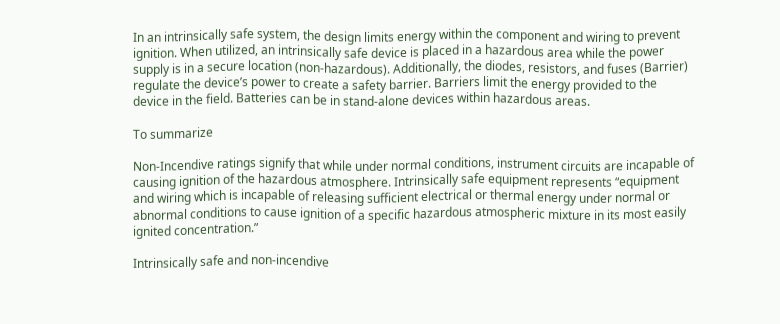In an intrinsically safe system, the design limits energy within the component and wiring to prevent ignition. When utilized, an intrinsically safe device is placed in a hazardous area while the power supply is in a secure location (non-hazardous). Additionally, the diodes, resistors, and fuses (Barrier) regulate the device’s power to create a safety barrier. Barriers limit the energy provided to the device in the field. Batteries can be in stand-alone devices within hazardous areas.

To summarize

Non-Incendive ratings signify that while under normal conditions, instrument circuits are incapable of causing ignition of the hazardous atmosphere. Intrinsically safe equipment represents “equipment and wiring which is incapable of releasing sufficient electrical or thermal energy under normal or abnormal conditions to cause ignition of a specific hazardous atmospheric mixture in its most easily ignited concentration.”

Intrinsically safe and non-incendive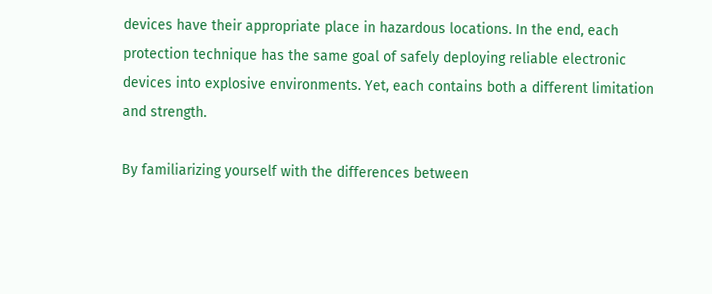devices have their appropriate place in hazardous locations. In the end, each protection technique has the same goal of safely deploying reliable electronic devices into explosive environments. Yet, each contains both a different limitation and strength.

By familiarizing yourself with the differences between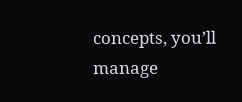concepts, you’ll manage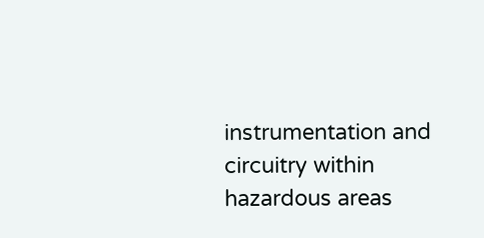instrumentation and circuitry within hazardous areas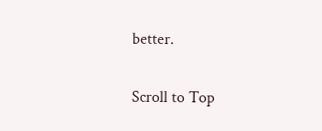better.

Scroll to Top